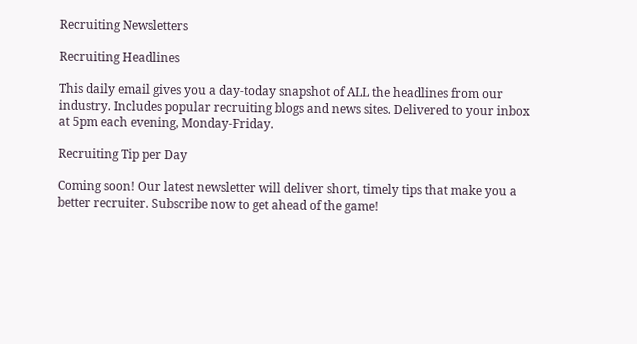Recruiting Newsletters

Recruiting Headlines

This daily email gives you a day-today snapshot of ALL the headlines from our industry. Includes popular recruiting blogs and news sites. Delivered to your inbox at 5pm each evening, Monday-Friday.

Recruiting Tip per Day

Coming soon! Our latest newsletter will deliver short, timely tips that make you a better recruiter. Subscribe now to get ahead of the game!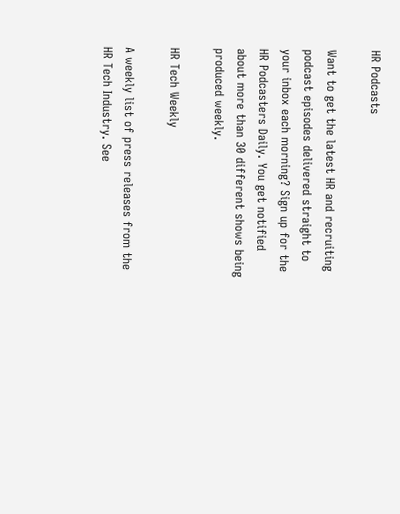HR Podcasts

Want to get the latest HR and recruiting podcast episodes delivered straight to your inbox each morning? Sign up for the HR Podcasters Daily. You get notified about more than 30 different shows being produced weekly.

HR Tech Weekly

A weekly list of press releases from the HR Tech Industry. See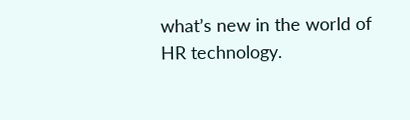what’s new in the world of HR technology.